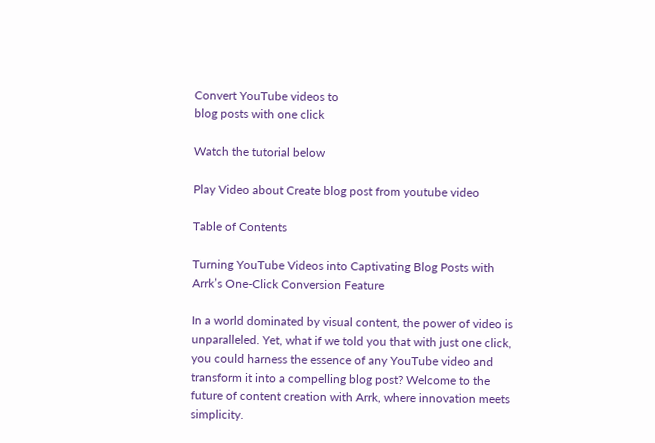Convert YouTube videos to
blog posts with one click

Watch the tutorial below

Play Video about Create blog post from youtube video

Table of Contents

Turning YouTube Videos into Captivating Blog Posts with Arrk’s One-Click Conversion Feature

In a world dominated by visual content, the power of video is unparalleled. Yet, what if we told you that with just one click, you could harness the essence of any YouTube video and transform it into a compelling blog post? Welcome to the future of content creation with Arrk, where innovation meets simplicity.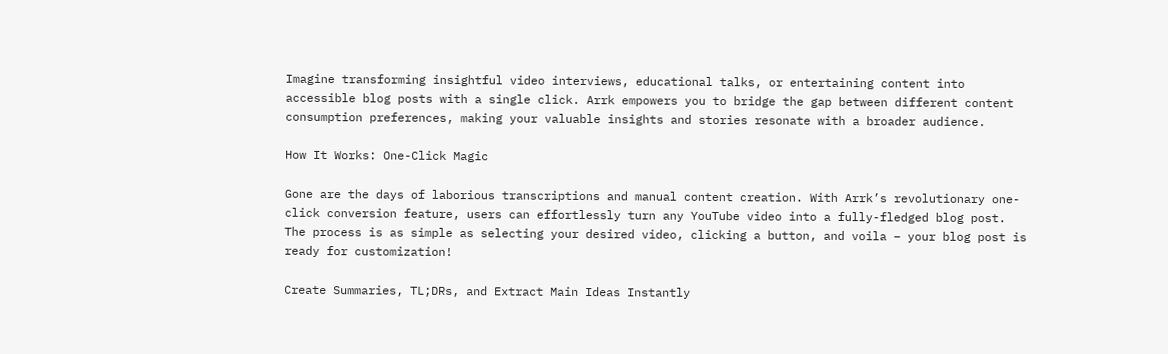Imagine transforming insightful video interviews, educational talks, or entertaining content into accessible blog posts with a single click. Arrk empowers you to bridge the gap between different content consumption preferences, making your valuable insights and stories resonate with a broader audience.

How It Works: One-Click Magic

Gone are the days of laborious transcriptions and manual content creation. With Arrk’s revolutionary one-click conversion feature, users can effortlessly turn any YouTube video into a fully-fledged blog post. The process is as simple as selecting your desired video, clicking a button, and voila – your blog post is ready for customization!

Create Summaries, TL;DRs, and Extract Main Ideas Instantly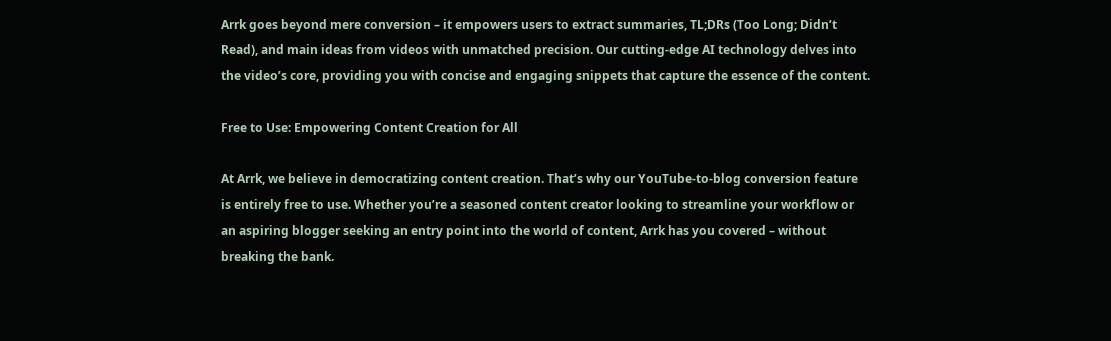Arrk goes beyond mere conversion – it empowers users to extract summaries, TL;DRs (Too Long; Didn’t Read), and main ideas from videos with unmatched precision. Our cutting-edge AI technology delves into the video’s core, providing you with concise and engaging snippets that capture the essence of the content.

Free to Use: Empowering Content Creation for All

At Arrk, we believe in democratizing content creation. That’s why our YouTube-to-blog conversion feature is entirely free to use. Whether you’re a seasoned content creator looking to streamline your workflow or an aspiring blogger seeking an entry point into the world of content, Arrk has you covered – without breaking the bank.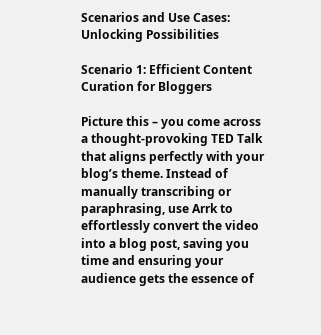Scenarios and Use Cases: Unlocking Possibilities

Scenario 1: Efficient Content Curation for Bloggers

Picture this – you come across a thought-provoking TED Talk that aligns perfectly with your blog’s theme. Instead of manually transcribing or paraphrasing, use Arrk to effortlessly convert the video into a blog post, saving you time and ensuring your audience gets the essence of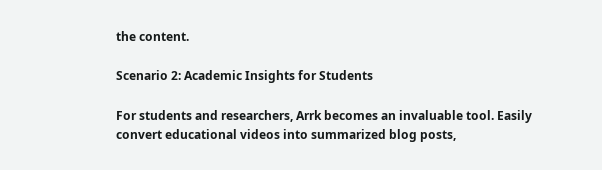the content.

Scenario 2: Academic Insights for Students

For students and researchers, Arrk becomes an invaluable tool. Easily convert educational videos into summarized blog posts,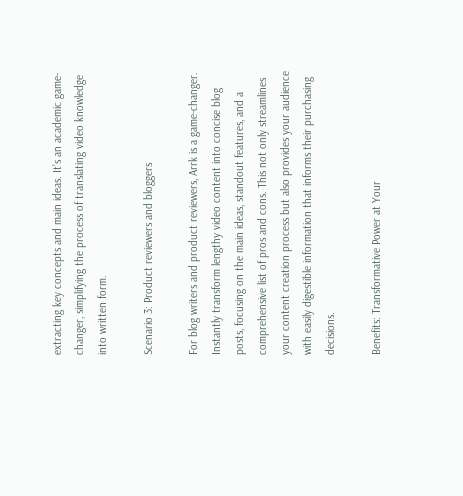extracting key concepts and main ideas. It’s an academic game-changer, simplifying the process of translating video knowledge into written form.

Scenario 3: Product reviewers and bloggers

For blog writers and product reviewers, Arrk is a game-changer. Instantly transform lengthy video content into concise blog posts, focusing on the main ideas, standout features, and a comprehensive list of pros and cons. This not only streamlines your content creation process but also provides your audience with easily digestible information that informs their purchasing decisions.

Benefits: Transformative Power at Your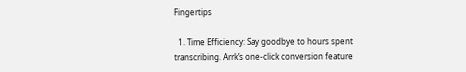Fingertips

  1. Time Efficiency: Say goodbye to hours spent transcribing. Arrk’s one-click conversion feature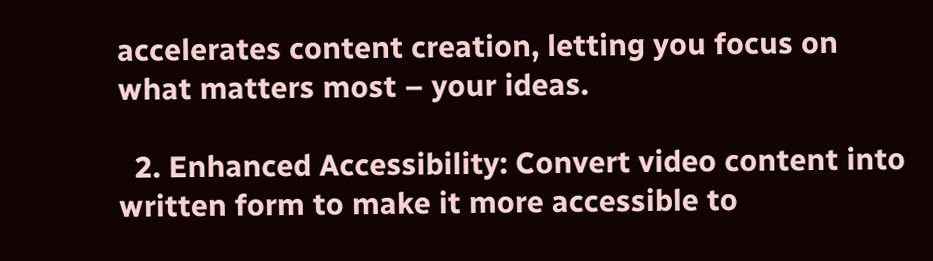accelerates content creation, letting you focus on what matters most – your ideas.

  2. Enhanced Accessibility: Convert video content into written form to make it more accessible to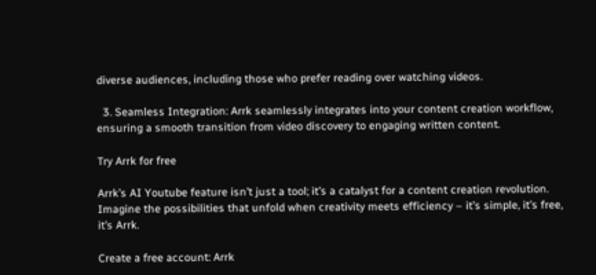diverse audiences, including those who prefer reading over watching videos.

  3. Seamless Integration: Arrk seamlessly integrates into your content creation workflow, ensuring a smooth transition from video discovery to engaging written content.

Try Arrk for free

Arrk’s AI Youtube feature isn’t just a tool; it’s a catalyst for a content creation revolution. Imagine the possibilities that unfold when creativity meets efficiency – it’s simple, it’s free, it’s Arrk.

Create a free account: Arrk